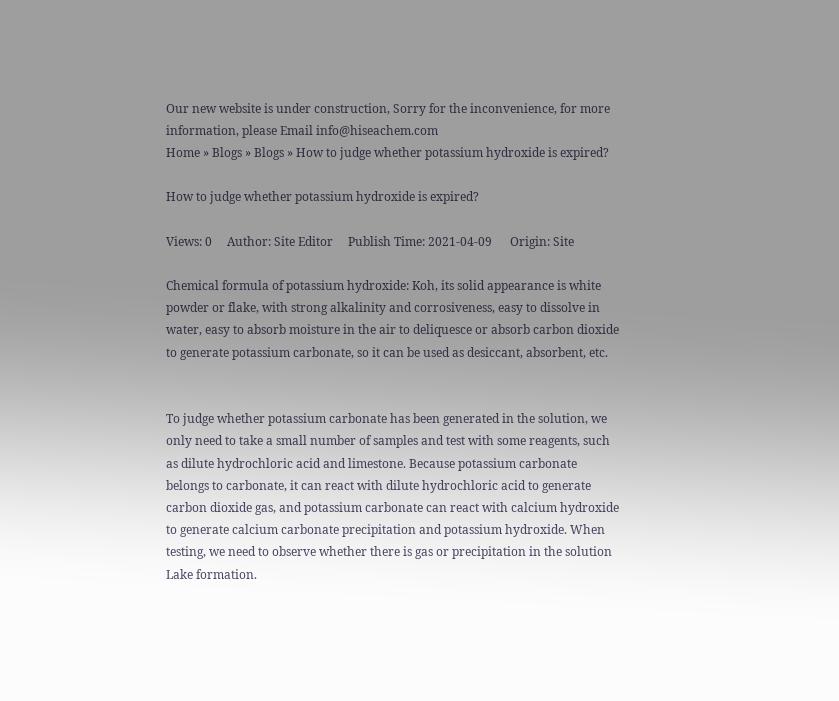Our new website is under construction, Sorry for the inconvenience, for more information, please Email info@hiseachem.com
Home » Blogs » Blogs » How to judge whether potassium hydroxide is expired?

How to judge whether potassium hydroxide is expired?

Views: 0     Author: Site Editor     Publish Time: 2021-04-09      Origin: Site

Chemical formula of potassium hydroxide: Koh, its solid appearance is white powder or flake, with strong alkalinity and corrosiveness, easy to dissolve in water, easy to absorb moisture in the air to deliquesce or absorb carbon dioxide to generate potassium carbonate, so it can be used as desiccant, absorbent, etc.


To judge whether potassium carbonate has been generated in the solution, we only need to take a small number of samples and test with some reagents, such as dilute hydrochloric acid and limestone. Because potassium carbonate belongs to carbonate, it can react with dilute hydrochloric acid to generate carbon dioxide gas, and potassium carbonate can react with calcium hydroxide to generate calcium carbonate precipitation and potassium hydroxide. When testing, we need to observe whether there is gas or precipitation in the solution Lake formation.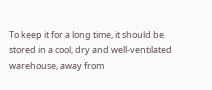To keep it for a long time, it should be stored in a cool, dry and well-ventilated warehouse, away from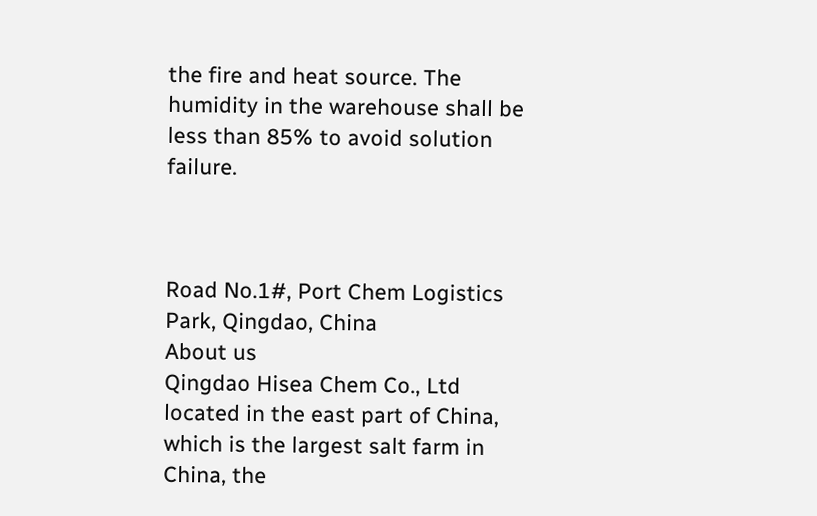the fire and heat source. The humidity in the warehouse shall be less than 85% to avoid solution failure.



Road No.1#, Port Chem Logistics Park, Qingdao, China
About us
Qingdao Hisea Chem Co., Ltd located in the east part of China, which is the largest salt farm in China, the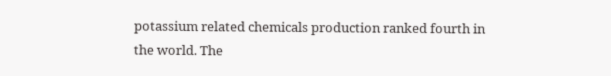potassium related chemicals production ranked fourth in the world. The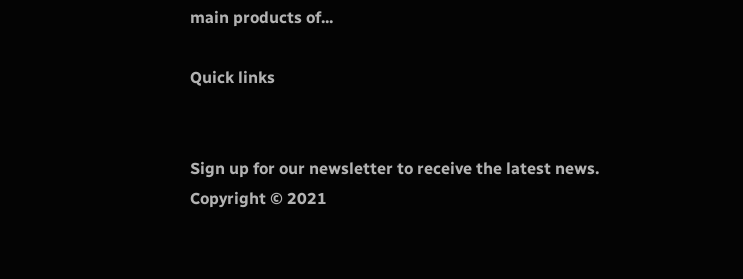main products of...

Quick links


Sign up for our newsletter to receive the latest news.
Copyright © 2021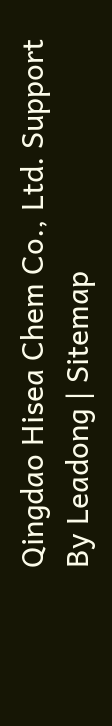Qingdao Hisea Chem Co., Ltd. Support By Leadong | Sitemap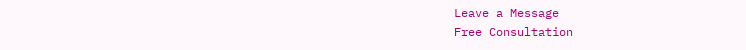Leave a Message
Free Consultation